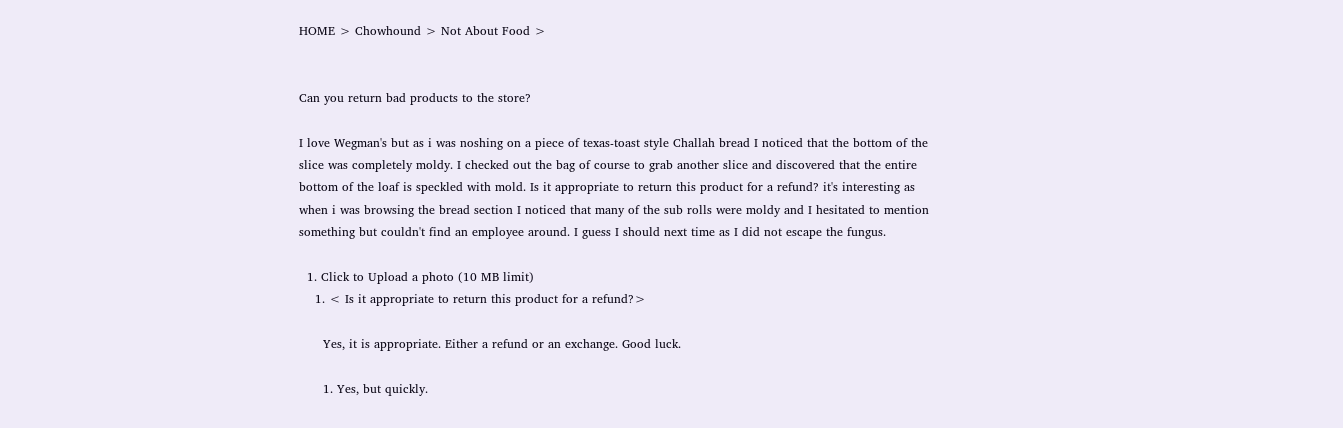HOME > Chowhound > Not About Food >


Can you return bad products to the store?

I love Wegman's but as i was noshing on a piece of texas-toast style Challah bread I noticed that the bottom of the slice was completely moldy. I checked out the bag of course to grab another slice and discovered that the entire bottom of the loaf is speckled with mold. Is it appropriate to return this product for a refund? it's interesting as when i was browsing the bread section I noticed that many of the sub rolls were moldy and I hesitated to mention something but couldn't find an employee around. I guess I should next time as I did not escape the fungus.

  1. Click to Upload a photo (10 MB limit)
    1. < Is it appropriate to return this product for a refund?>

      Yes, it is appropriate. Either a refund or an exchange. Good luck.

      1. Yes, but quickly.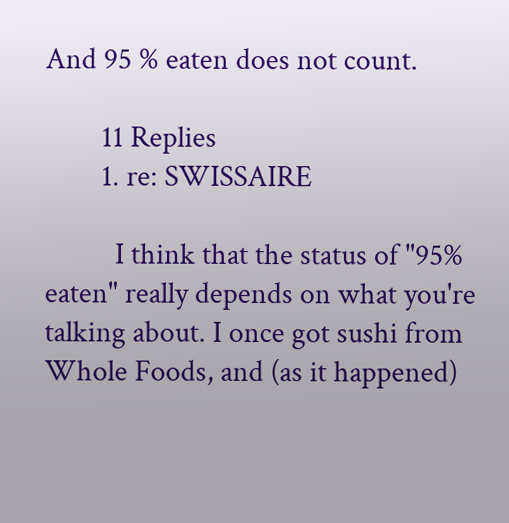And 95 % eaten does not count.

        11 Replies
        1. re: SWISSAIRE

          I think that the status of "95% eaten" really depends on what you're talking about. I once got sushi from Whole Foods, and (as it happened)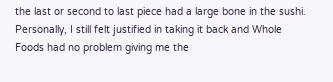the last or second to last piece had a large bone in the sushi. Personally, I still felt justified in taking it back and Whole Foods had no problem giving me the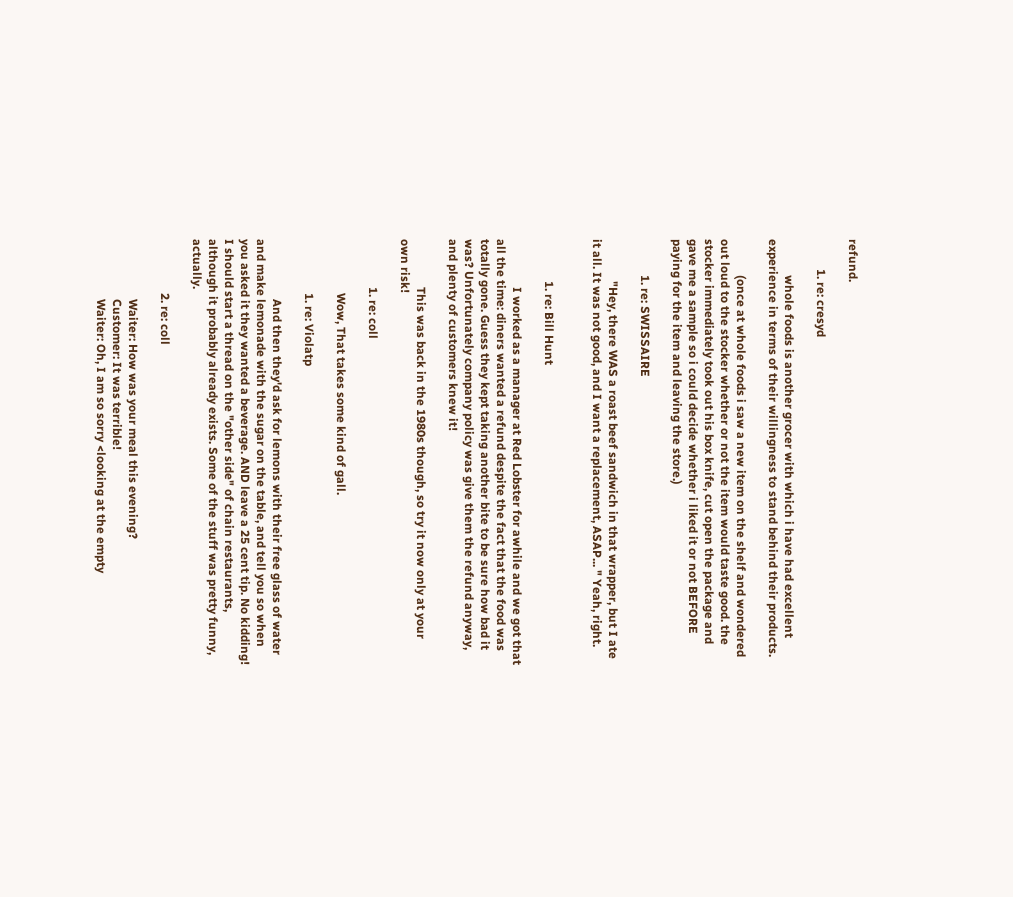refund.

          1. re: cresyd

            whole foods is another grocer with which i have had excellent experience in terms of their willingness to stand behind their products.

            (once at whole foods i saw a new item on the shelf and wondered out loud to the stocker whether or not the item would taste good. the stocker immediately took out his box knife, cut open the package and gave me a sample so i could decide whether i liked it or not BEFORE paying for the item and leaving the store.)

            1. re: SWISSAIRE

              "Hey, there WAS a roast beef sandwich in that wrapper, but I ate it all. It was not good, and I want a replacement, ASAP... " Yeah, right.


              1. re: Bill Hunt

                I worked as a manager at Red Lobster for awhile and we got that all the time: diners wanted a refund despite the fact that the food was totally gone. Guess they kept taking another bite to be sure how bad it was? Unfortunately company policy was give them the refund anyway, and plenty of customers knew it!

                This was back in the 1980s though, so try it now only at your own risk!

                1. re: coll

                  Wow, That takes some kind of gall.

                  1. re: Violatp

                    And then they'd ask for lemons with their free glass of water and make lemonade with the sugar on the table, and tell you so when you asked it they wanted a beverage. AND leave a 25 cent tip. No kidding! I should start a thread on the "other side" of chain restaurants, although it probably already exists. Some of the stuff was pretty funny, actually.

                  2. re: coll

                    Waiter: How was your meal this evening?
                    Customer: It was terrible!
                    Waiter: Oh, I am so sorry <looking at the empty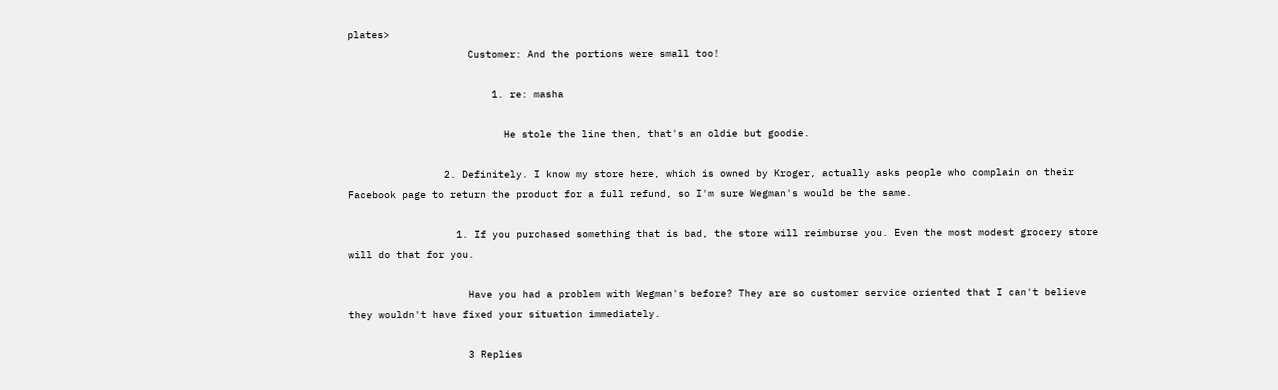plates>
                    Customer: And the portions were small too!

                        1. re: masha

                          He stole the line then, that's an oldie but goodie.

                2. Definitely. I know my store here, which is owned by Kroger, actually asks people who complain on their Facebook page to return the product for a full refund, so I'm sure Wegman's would be the same.

                  1. If you purchased something that is bad, the store will reimburse you. Even the most modest grocery store will do that for you.

                    Have you had a problem with Wegman's before? They are so customer service oriented that I can't believe they wouldn't have fixed your situation immediately.

                    3 Replies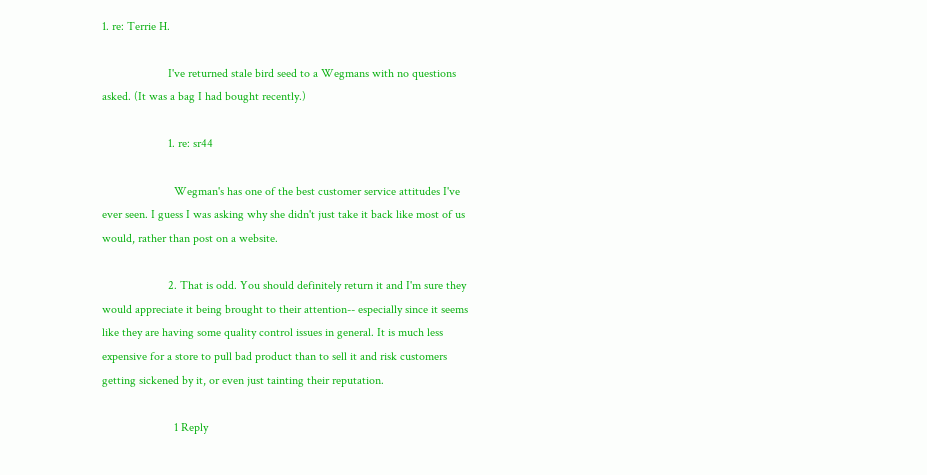1. re: Terrie H.

                      I've returned stale bird seed to a Wegmans with no questions asked. (It was a bag I had bought recently.)

                      1. re: sr44

                        Wegman's has one of the best customer service attitudes I've ever seen. I guess I was asking why she didn't just take it back like most of us would, rather than post on a website.

                      2. That is odd. You should definitely return it and I'm sure they would appreciate it being brought to their attention-- especially since it seems like they are having some quality control issues in general. It is much less expensive for a store to pull bad product than to sell it and risk customers getting sickened by it, or even just tainting their reputation.

                        1 Reply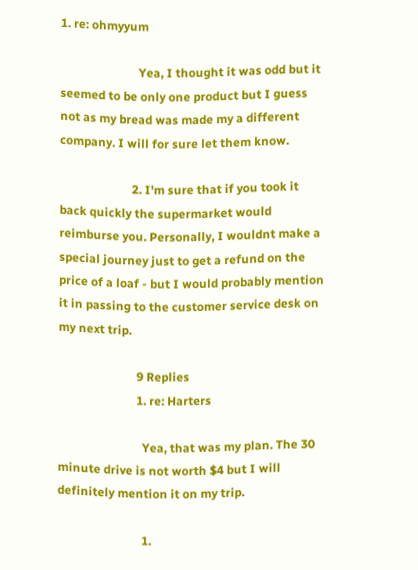1. re: ohmyyum

                          Yea, I thought it was odd but it seemed to be only one product but I guess not as my bread was made my a different company. I will for sure let them know.

                        2. I'm sure that if you took it back quickly the supermarket would reimburse you. Personally, I wouldnt make a special journey just to get a refund on the price of a loaf - but I would probably mention it in passing to the customer service desk on my next trip.

                          9 Replies
                          1. re: Harters

                            Yea, that was my plan. The 30 minute drive is not worth $4 but I will definitely mention it on my trip.

                            1.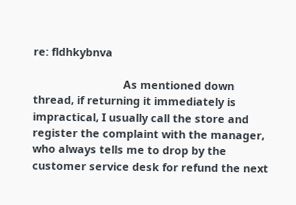re: fldhkybnva

                              As mentioned down thread, if returning it immediately is impractical, I usually call the store and register the complaint with the manager, who always tells me to drop by the customer service desk for refund the next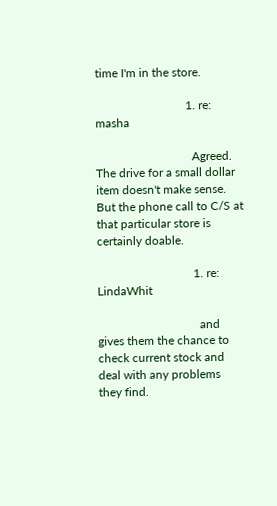time I'm in the store.

                              1. re: masha

                                Agreed. The drive for a small dollar item doesn't make sense. But the phone call to C/S at that particular store is certainly doable.

                                1. re: LindaWhit

                                  and gives them the chance to check current stock and deal with any problems they find.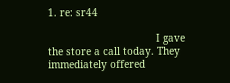1. re: sr44

                                    I gave the store a call today. They immediately offered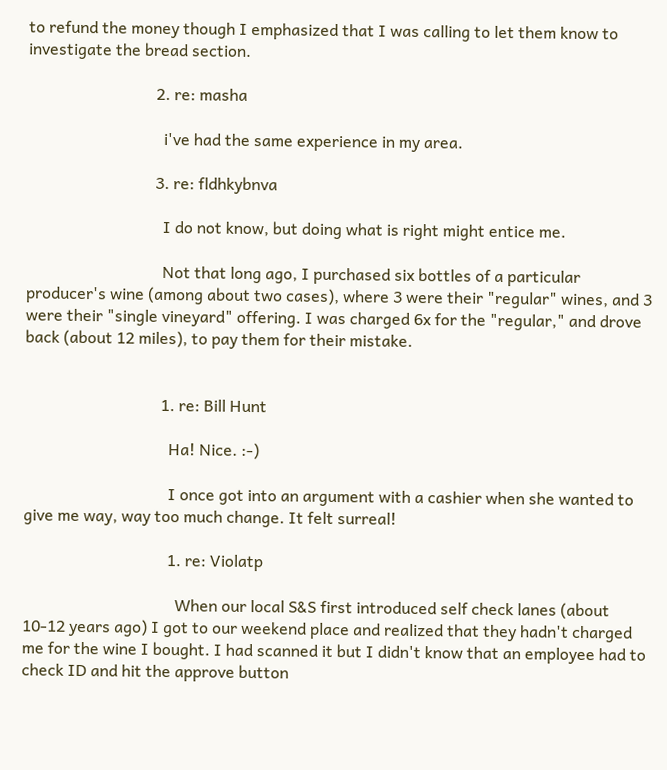to refund the money though I emphasized that I was calling to let them know to investigate the bread section.

                                2. re: masha

                                  i've had the same experience in my area.

                                3. re: fldhkybnva

                                  I do not know, but doing what is right might entice me.

                                  Not that long ago, I purchased six bottles of a particular producer's wine (among about two cases), where 3 were their "regular" wines, and 3 were their "single vineyard" offering. I was charged 6x for the "regular," and drove back (about 12 miles), to pay them for their mistake.


                                  1. re: Bill Hunt

                                    Ha! Nice. :-)

                                    I once got into an argument with a cashier when she wanted to give me way, way too much change. It felt surreal!

                                    1. re: Violatp

                                      When our local S&S first introduced self check lanes (about 10-12 years ago) I got to our weekend place and realized that they hadn't charged me for the wine I bought. I had scanned it but I didn't know that an employee had to check ID and hit the approve button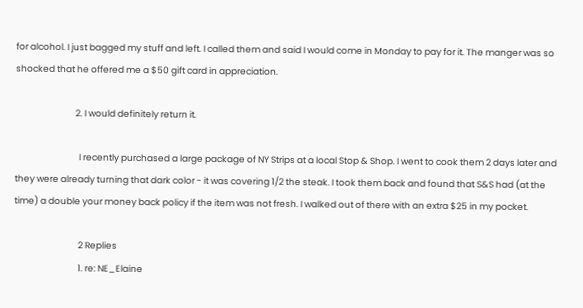for alcohol. I just bagged my stuff and left. I called them and said I would come in Monday to pay for it. The manger was so shocked that he offered me a $50 gift card in appreciation.

                              2. I would definitely return it.

                                I recently purchased a large package of NY Strips at a local Stop & Shop. I went to cook them 2 days later and they were already turning that dark color - it was covering 1/2 the steak. I took them back and found that S&S had (at the time) a double your money back policy if the item was not fresh. I walked out of there with an extra $25 in my pocket.

                                2 Replies
                                1. re: NE_Elaine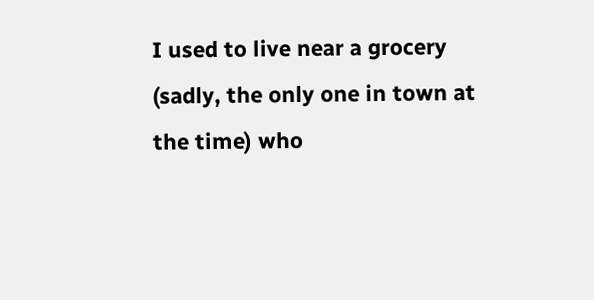I used to live near a grocery (sadly, the only one in town at the time) who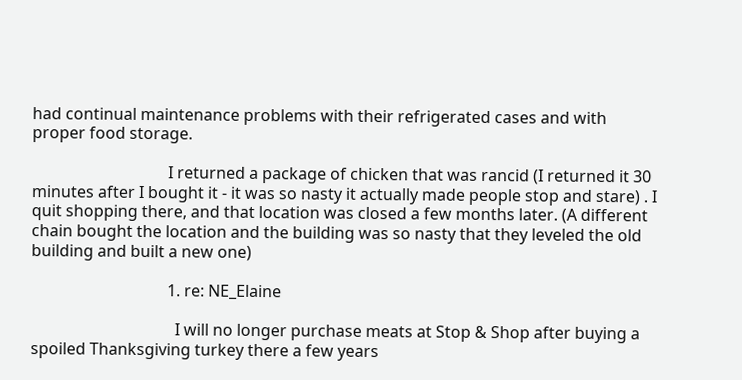had continual maintenance problems with their refrigerated cases and with proper food storage.

                                  I returned a package of chicken that was rancid (I returned it 30 minutes after I bought it - it was so nasty it actually made people stop and stare) . I quit shopping there, and that location was closed a few months later. (A different chain bought the location and the building was so nasty that they leveled the old building and built a new one)

                                  1. re: NE_Elaine

                                    I will no longer purchase meats at Stop & Shop after buying a spoiled Thanksgiving turkey there a few years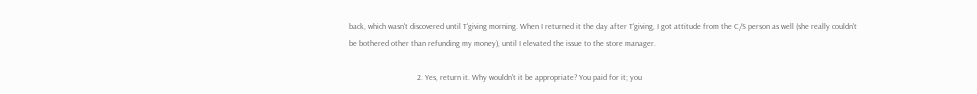back, which wasn't discovered until T'giving morning. When I returned it the day after T'giving, I got attitude from the C/S person as well (she really couldn't be bothered other than refunding my money), until I elevated the issue to the store manager.

                                  2. Yes, return it. Why wouldn't it be appropriate? You paid for it; you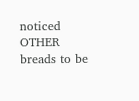noticed OTHER breads to be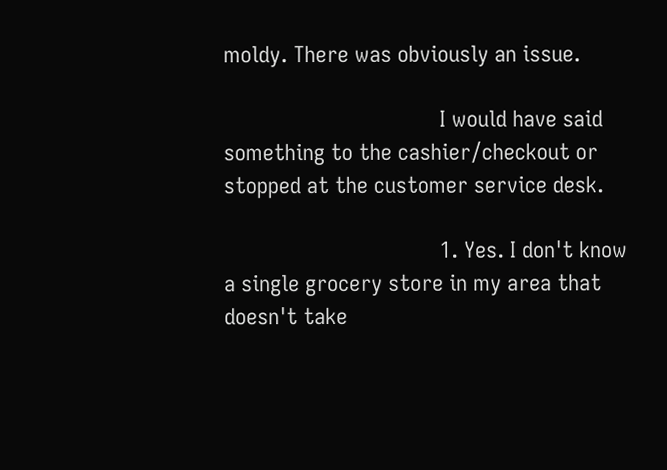moldy. There was obviously an issue.

                                    I would have said something to the cashier/checkout or stopped at the customer service desk.

                                    1. Yes. I don't know a single grocery store in my area that doesn't take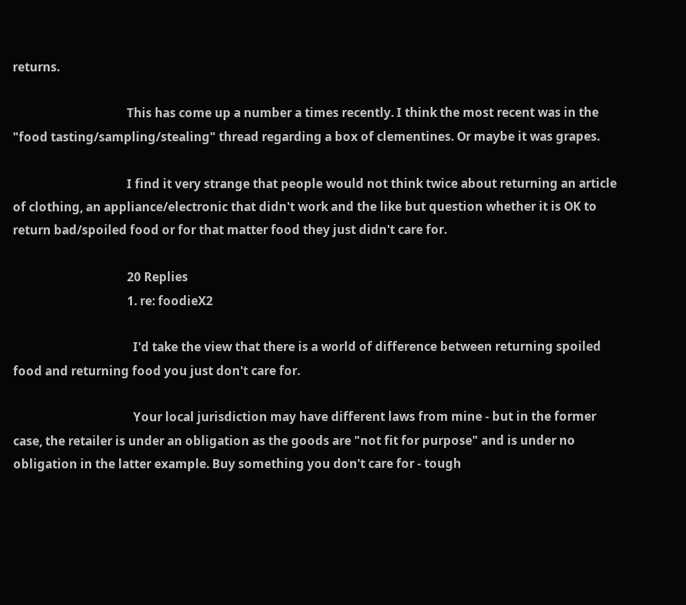returns.

                                      This has come up a number a times recently. I think the most recent was in the "food tasting/sampling/stealing" thread regarding a box of clementines. Or maybe it was grapes.

                                      I find it very strange that people would not think twice about returning an article of clothing, an appliance/electronic that didn't work and the like but question whether it is OK to return bad/spoiled food or for that matter food they just didn't care for.

                                      20 Replies
                                      1. re: foodieX2

                                        I'd take the view that there is a world of difference between returning spoiled food and returning food you just don't care for.

                                        Your local jurisdiction may have different laws from mine - but in the former case, the retailer is under an obligation as the goods are "not fit for purpose" and is under no obligation in the latter example. Buy something you don't care for - tough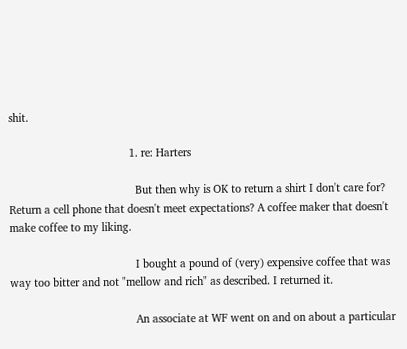shit.

                                        1. re: Harters

                                          But then why is OK to return a shirt I don't care for? Return a cell phone that doesn't meet expectations? A coffee maker that doesn't make coffee to my liking.

                                          I bought a pound of (very) expensive coffee that was way too bitter and not "mellow and rich" as described. I returned it.

                                          An associate at WF went on and on about a particular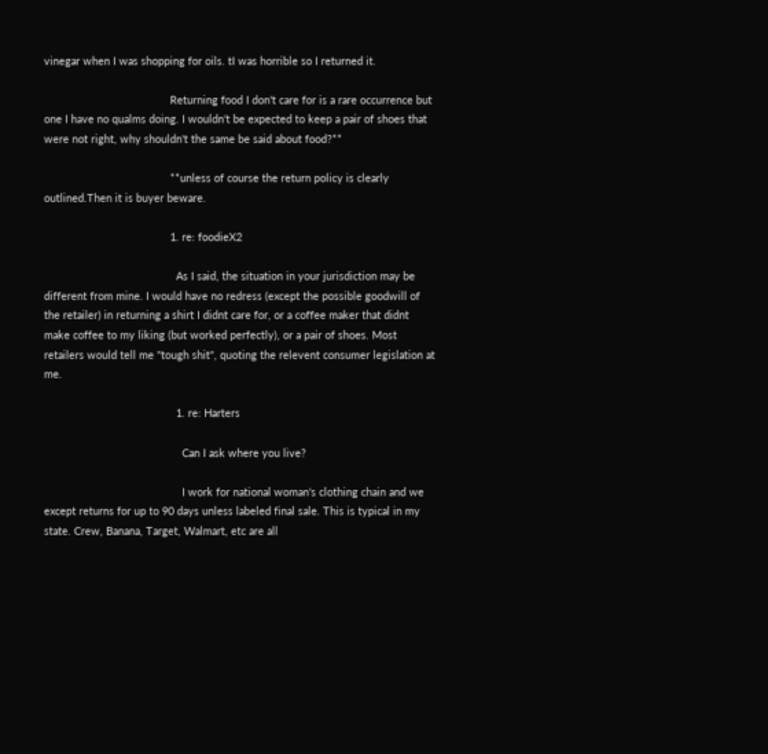vinegar when I was shopping for oils. tI was horrible so I returned it.

                                          Returning food I don't care for is a rare occurrence but one I have no qualms doing. I wouldn't be expected to keep a pair of shoes that were not right, why shouldn't the same be said about food?**

                                          **unless of course the return policy is clearly outlined.Then it is buyer beware.

                                          1. re: foodieX2

                                            As I said, the situation in your jurisdiction may be different from mine. I would have no redress (except the possible goodwill of the retailer) in returning a shirt I didnt care for, or a coffee maker that didnt make coffee to my liking (but worked perfectly), or a pair of shoes. Most retailers would tell me "tough shit", quoting the relevent consumer legislation at me.

                                            1. re: Harters

                                              Can I ask where you live?

                                              I work for national woman's clothing chain and we except returns for up to 90 days unless labeled final sale. This is typical in my state. Crew, Banana, Target, Walmart, etc are all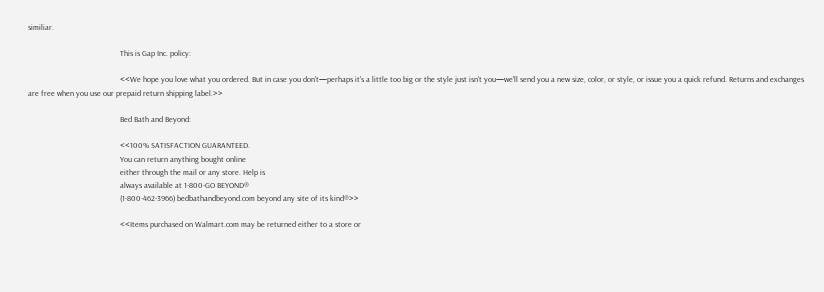similiar.

                                              This is Gap Inc. policy:

                                              <<We hope you love what you ordered. But in case you don't—perhaps it's a little too big or the style just isn't you—we'll send you a new size, color, or style, or issue you a quick refund. Returns and exchanges are free when you use our prepaid return shipping label.>>

                                              Bed Bath and Beyond:

                                              <<100% SATISFACTION GUARANTEED.
                                              You can return anything bought online
                                              either through the mail or any store. Help is
                                              always available at 1-800-GO BEYOND®
                                              (1-800-462-3966) bedbathandbeyond.com beyond any site of its kind®>>

                                              <<Items purchased on Walmart.com may be returned either to a store or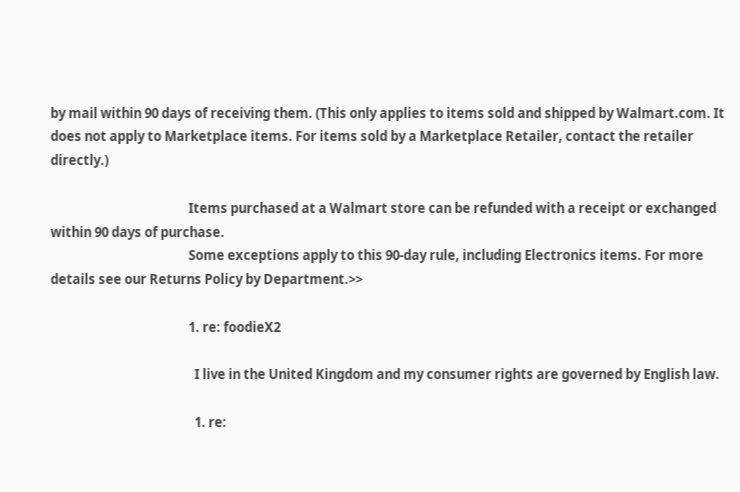by mail within 90 days of receiving them. (This only applies to items sold and shipped by Walmart.com. It does not apply to Marketplace items. For items sold by a Marketplace Retailer, contact the retailer directly.)

                                              Items purchased at a Walmart store can be refunded with a receipt or exchanged within 90 days of purchase.
                                              Some exceptions apply to this 90-day rule, including Electronics items. For more details see our Returns Policy by Department.>>

                                              1. re: foodieX2

                                                I live in the United Kingdom and my consumer rights are governed by English law.

                                                1. re: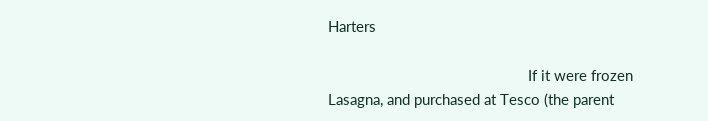Harters

                                                  If it were frozen Lasagna, and purchased at Tesco (the parent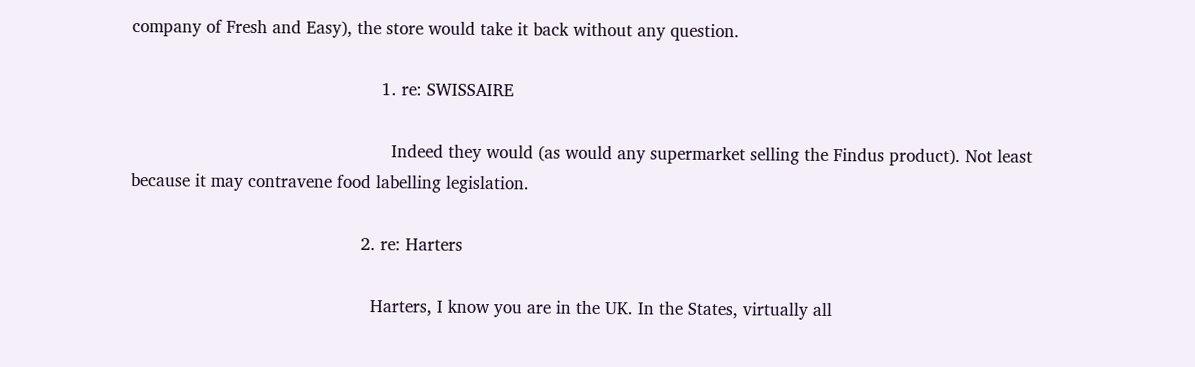company of Fresh and Easy), the store would take it back without any question.

                                                  1. re: SWISSAIRE

                                                    Indeed they would (as would any supermarket selling the Findus product). Not least because it may contravene food labelling legislation.

                                              2. re: Harters

                                                Harters, I know you are in the UK. In the States, virtually all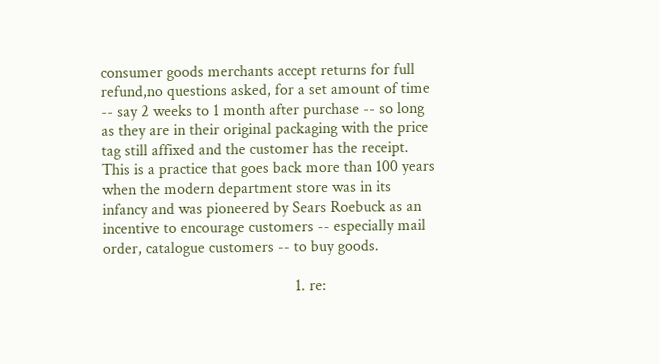consumer goods merchants accept returns for full refund,no questions asked, for a set amount of time -- say 2 weeks to 1 month after purchase -- so long as they are in their original packaging with the price tag still affixed and the customer has the receipt. This is a practice that goes back more than 100 years when the modern department store was in its infancy and was pioneered by Sears Roebuck as an incentive to encourage customers -- especially mail order, catalogue customers -- to buy goods.

                                                1. re: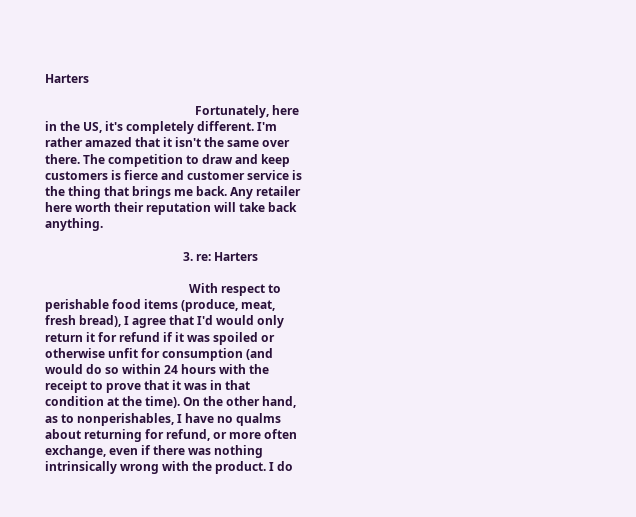Harters

                                                  Fortunately, here in the US, it's completely different. I'm rather amazed that it isn't the same over there. The competition to draw and keep customers is fierce and customer service is the thing that brings me back. Any retailer here worth their reputation will take back anything.

                                              3. re: Harters

                                                With respect to perishable food items (produce, meat, fresh bread), I agree that I'd would only return it for refund if it was spoiled or otherwise unfit for consumption (and would do so within 24 hours with the receipt to prove that it was in that condition at the time). On the other hand, as to nonperishables, I have no qualms about returning for refund, or more often exchange, even if there was nothing intrinsically wrong with the product. I do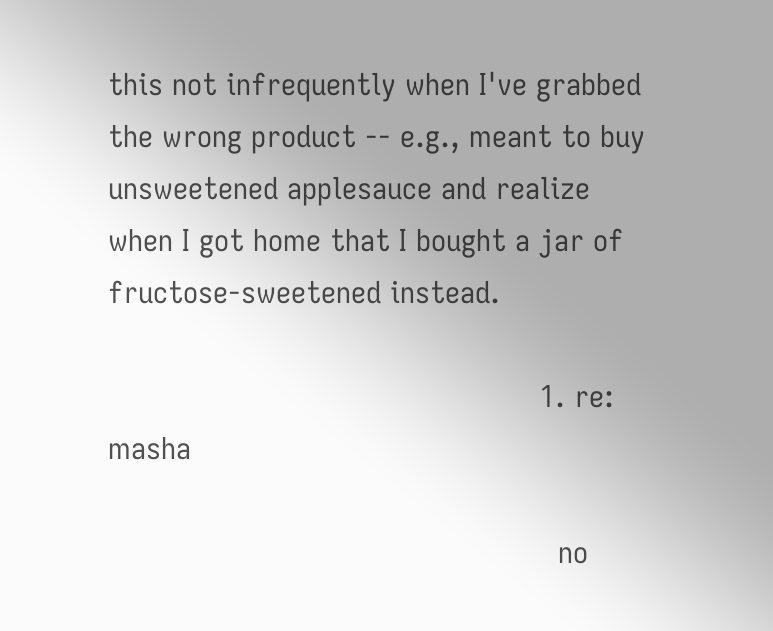this not infrequently when I've grabbed the wrong product -- e.g., meant to buy unsweetened applesauce and realize when I got home that I bought a jar of fructose-sweetened instead.

                                                1. re: masha

                                                  no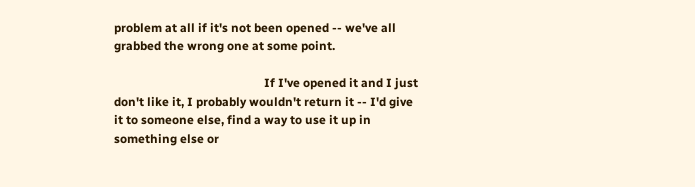problem at all if it's not been opened -- we've all grabbed the wrong one at some point.

                                                  If I've opened it and I just don't like it, I probably wouldn't return it -- I'd give it to someone else, find a way to use it up in something else or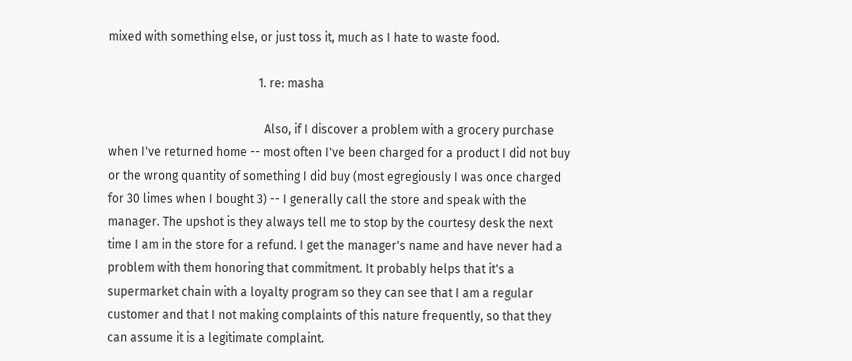mixed with something else, or just toss it, much as I hate to waste food.

                                                  1. re: masha

                                                    Also, if I discover a problem with a grocery purchase when I've returned home -- most often I've been charged for a product I did not buy or the wrong quantity of something I did buy (most egregiously I was once charged for 30 limes when I bought 3) -- I generally call the store and speak with the manager. The upshot is they always tell me to stop by the courtesy desk the next time I am in the store for a refund. I get the manager's name and have never had a problem with them honoring that commitment. It probably helps that it's a supermarket chain with a loyalty program so they can see that I am a regular customer and that I not making complaints of this nature frequently, so that they can assume it is a legitimate complaint.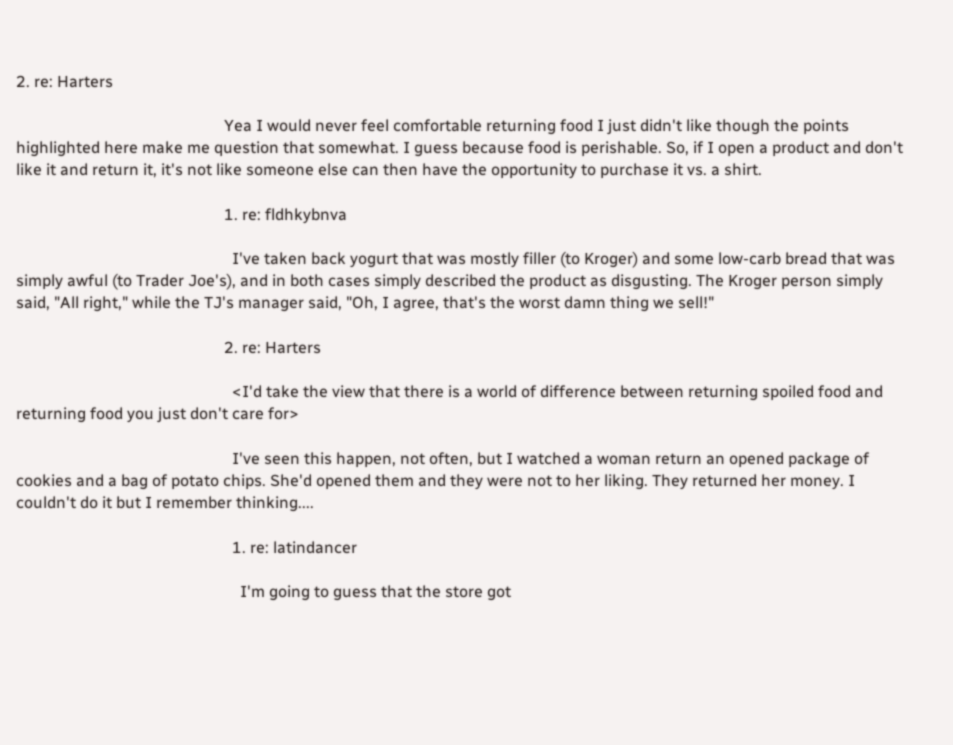2. re: Harters

                                                    Yea I would never feel comfortable returning food I just didn't like though the points highlighted here make me question that somewhat. I guess because food is perishable. So, if I open a product and don't like it and return it, it's not like someone else can then have the opportunity to purchase it vs. a shirt.

                                                    1. re: fldhkybnva

                                                      I've taken back yogurt that was mostly filler (to Kroger) and some low-carb bread that was simply awful (to Trader Joe's), and in both cases simply described the product as disgusting. The Kroger person simply said, "All right," while the TJ's manager said, "Oh, I agree, that's the worst damn thing we sell!"

                                                    2. re: Harters

                                                      <I'd take the view that there is a world of difference between returning spoiled food and returning food you just don't care for>

                                                      I've seen this happen, not often, but I watched a woman return an opened package of cookies and a bag of potato chips. She'd opened them and they were not to her liking. They returned her money. I couldn't do it but I remember thinking....

                                                      1. re: latindancer

                                                        I'm going to guess that the store got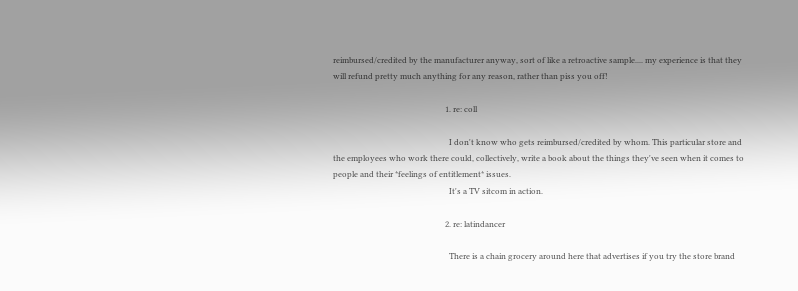reimbursed/credited by the manufacturer anyway, sort of like a retroactive sample.... my experience is that they will refund pretty much anything for any reason, rather than piss you off!

                                                        1. re: coll

                                                          I don't know who gets reimbursed/credited by whom. This particular store and the employees who work there could, collectively, write a book about the things they've seen when it comes to people and their *feelings of entitlement* issues.
                                                          It's a TV sitcom in action.

                                                        2. re: latindancer

                                                          There is a chain grocery around here that advertises if you try the store brand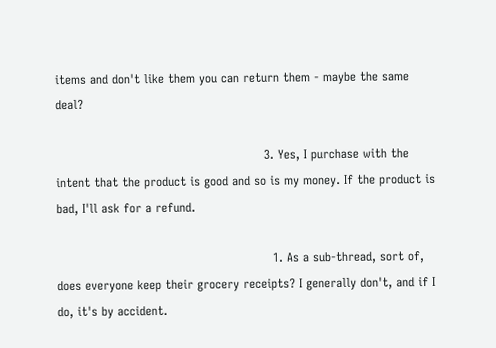items and don't like them you can return them - maybe the same deal?

                                                    3. Yes, I purchase with the intent that the product is good and so is my money. If the product is bad, I'll ask for a refund.

                                                      1. As a sub-thread, sort of, does everyone keep their grocery receipts? I generally don't, and if I do, it's by accident.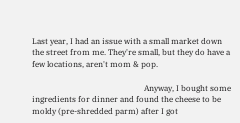Last year, I had an issue with a small market down the street from me. They're small, but they do have a few locations, aren't mom & pop.

                                                        Anyway, I bought some ingredients for dinner and found the cheese to be moldy (pre-shredded parm) after I got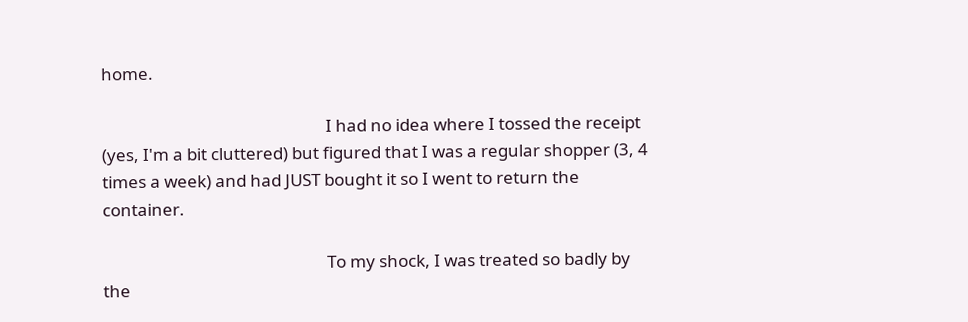home.

                                                        I had no idea where I tossed the receipt (yes, I'm a bit cluttered) but figured that I was a regular shopper (3, 4 times a week) and had JUST bought it so I went to return the container.

                                                        To my shock, I was treated so badly by the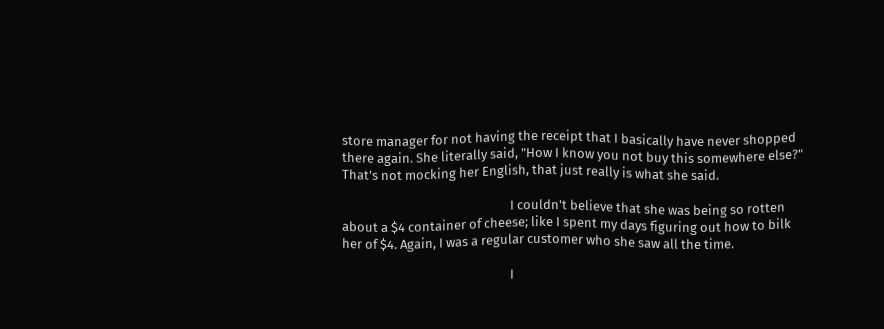store manager for not having the receipt that I basically have never shopped there again. She literally said, "How I know you not buy this somewhere else?" That's not mocking her English, that just really is what she said.

                                                        I couldn't believe that she was being so rotten about a $4 container of cheese; like I spent my days figuring out how to bilk her of $4. Again, I was a regular customer who she saw all the time.

                                                        I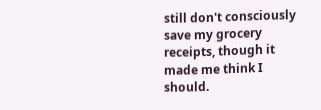still don't consciously save my grocery receipts, though it made me think I should.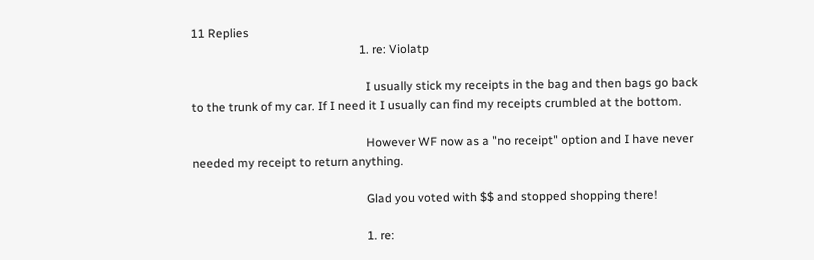11 Replies
                                                        1. re: Violatp

                                                          I usually stick my receipts in the bag and then bags go back to the trunk of my car. If I need it I usually can find my receipts crumbled at the bottom.

                                                          However WF now as a "no receipt" option and I have never needed my receipt to return anything.

                                                          Glad you voted with $$ and stopped shopping there!

                                                          1. re: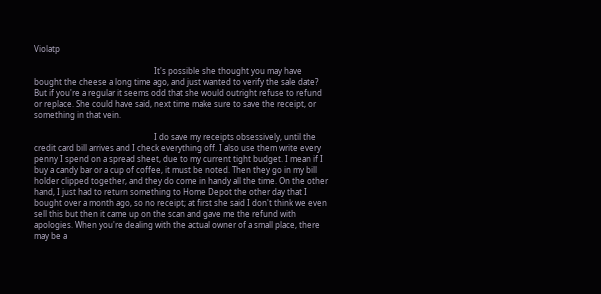Violatp

                                                            It's possible she thought you may have bought the cheese a long time ago, and just wanted to verify the sale date? But if you're a regular it seems odd that she would outright refuse to refund or replace. She could have said, next time make sure to save the receipt, or something in that vein.

                                                            I do save my receipts obsessively, until the credit card bill arrives and I check everything off. I also use them write every penny I spend on a spread sheet, due to my current tight budget. I mean if I buy a candy bar or a cup of coffee, it must be noted. Then they go in my bill holder clipped together, and they do come in handy all the time. On the other hand, I just had to return something to Home Depot the other day that I bought over a month ago, so no receipt; at first she said I don't think we even sell this but then it came up on the scan and gave me the refund with apologies. When you're dealing with the actual owner of a small place, there may be a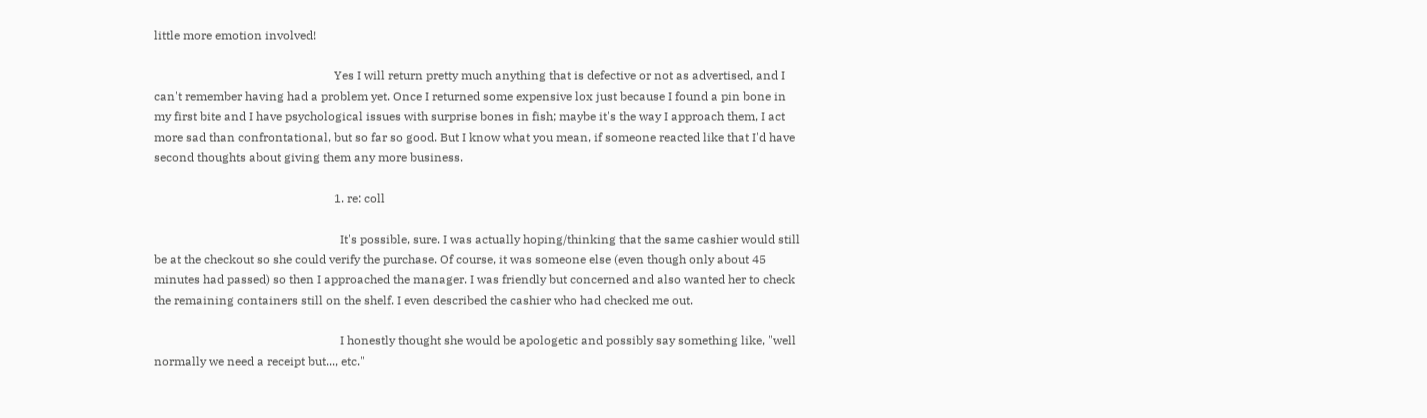little more emotion involved!

                                                            Yes I will return pretty much anything that is defective or not as advertised, and I can't remember having had a problem yet. Once I returned some expensive lox just because I found a pin bone in my first bite and I have psychological issues with surprise bones in fish; maybe it's the way I approach them, I act more sad than confrontational, but so far so good. But I know what you mean, if someone reacted like that I'd have second thoughts about giving them any more business.

                                                            1. re: coll

                                                              It's possible, sure. I was actually hoping/thinking that the same cashier would still be at the checkout so she could verify the purchase. Of course, it was someone else (even though only about 45 minutes had passed) so then I approached the manager. I was friendly but concerned and also wanted her to check the remaining containers still on the shelf. I even described the cashier who had checked me out.

                                                              I honestly thought she would be apologetic and possibly say something like, "well normally we need a receipt but..., etc."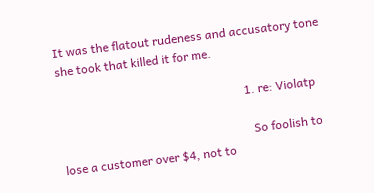It was the flatout rudeness and accusatory tone she took that killed it for me.

                                                              1. re: Violatp

                                                                So foolish to lose a customer over $4, not to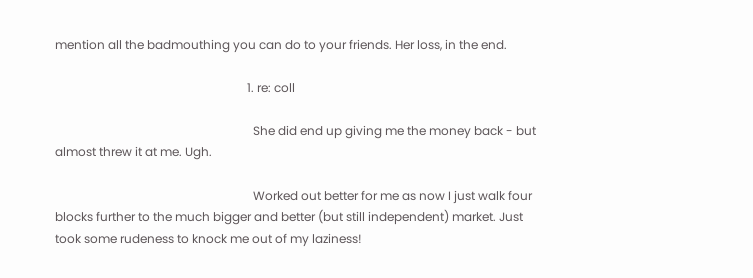mention all the badmouthing you can do to your friends. Her loss, in the end.

                                                                1. re: coll

                                                                  She did end up giving me the money back - but almost threw it at me. Ugh.

                                                                  Worked out better for me as now I just walk four blocks further to the much bigger and better (but still independent) market. Just took some rudeness to knock me out of my laziness!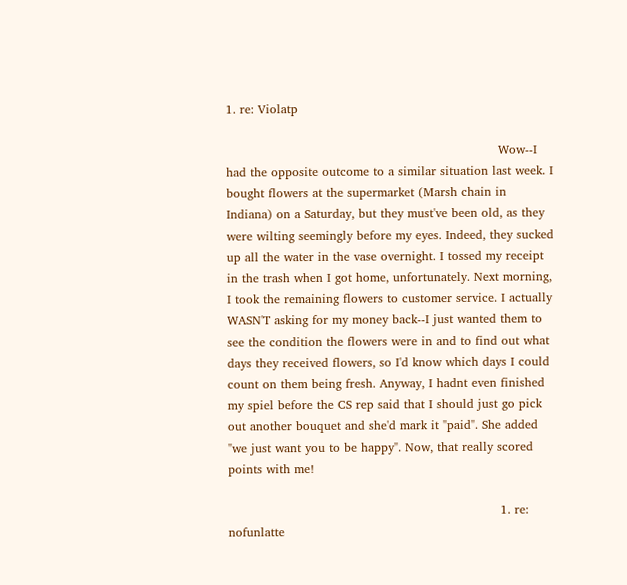1. re: Violatp

                                                                    Wow--I had the opposite outcome to a similar situation last week. I bought flowers at the supermarket (Marsh chain in Indiana) on a Saturday, but they must've been old, as they were wilting seemingly before my eyes. Indeed, they sucked up all the water in the vase overnight. I tossed my receipt in the trash when I got home, unfortunately. Next morning, I took the remaining flowers to customer service. I actually WASN'T asking for my money back--I just wanted them to see the condition the flowers were in and to find out what days they received flowers, so I'd know which days I could count on them being fresh. Anyway, I hadnt even finished my spiel before the CS rep said that I should just go pick out another bouquet and she'd mark it "paid". She added "we just want you to be happy". Now, that really scored points with me!

                                                                    1. re: nofunlatte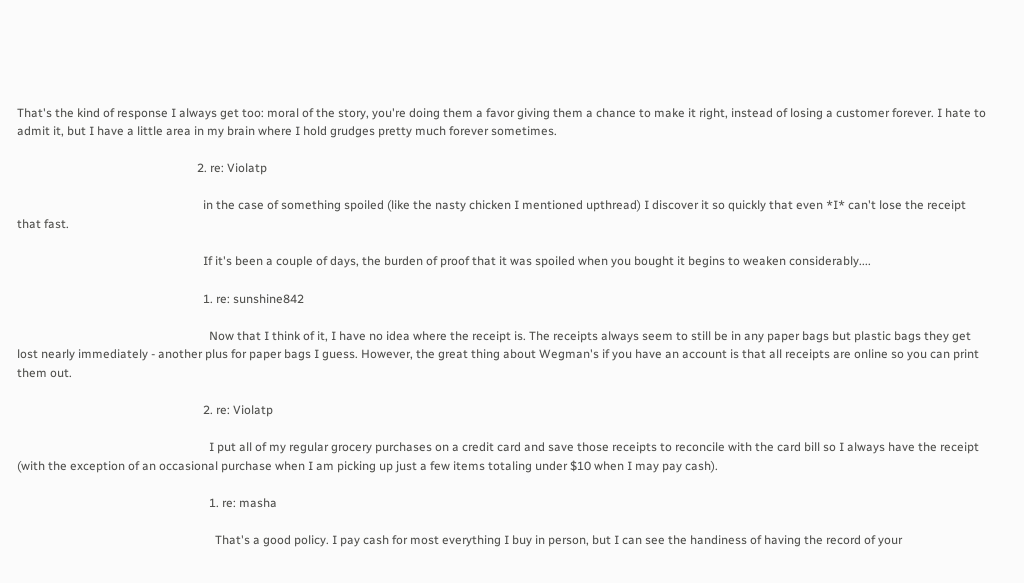That's the kind of response I always get too: moral of the story, you're doing them a favor giving them a chance to make it right, instead of losing a customer forever. I hate to admit it, but I have a little area in my brain where I hold grudges pretty much forever sometimes.

                                                            2. re: Violatp

                                                              in the case of something spoiled (like the nasty chicken I mentioned upthread) I discover it so quickly that even *I* can't lose the receipt that fast.

                                                              If it's been a couple of days, the burden of proof that it was spoiled when you bought it begins to weaken considerably....

                                                              1. re: sunshine842

                                                                Now that I think of it, I have no idea where the receipt is. The receipts always seem to still be in any paper bags but plastic bags they get lost nearly immediately - another plus for paper bags I guess. However, the great thing about Wegman's if you have an account is that all receipts are online so you can print them out.

                                                              2. re: Violatp

                                                                I put all of my regular grocery purchases on a credit card and save those receipts to reconcile with the card bill so I always have the receipt (with the exception of an occasional purchase when I am picking up just a few items totaling under $10 when I may pay cash).

                                                                1. re: masha

                                                                  That's a good policy. I pay cash for most everything I buy in person, but I can see the handiness of having the record of your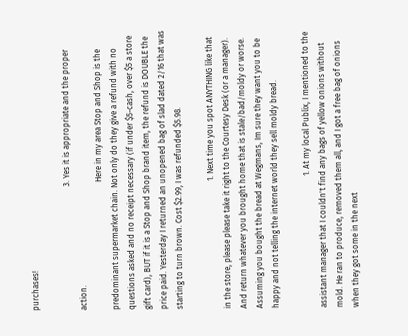purchases!

                                                              3. Yes it is appropriate and the proper action.
                                                                Here in my area Stop and Shop is the predominant supermarket chain. Not only do they give a refund with no questions asked and no receipt necessary (if under $5-cash, over $5 a store gift card), BUT if it is a Stop and Shop brand item, the refund is DOUBLE the price paid. Yesterday I returned an unopened bag of slad dated 2/16 that was starting to turn brown. Cost $2.99, I was refunded $5.98.

                                                                1. Next time you spot ANYTHING like that in the store, please please take it right to the Courtesy Desk (or a manager). And return whatever you brought home that is stale/bad/moldy or worse. Assuming you bought the bread at Wegmans, Im sure they want you to be happy and not telling the internet world they sell moldy bread.

                                                                  1. At my local Publix, I mentioned to the assistant manager that I couldn't find any bags of yellow onions without mold. He ran to produce, removed them all, and I got a free bag of onions when they got some in the next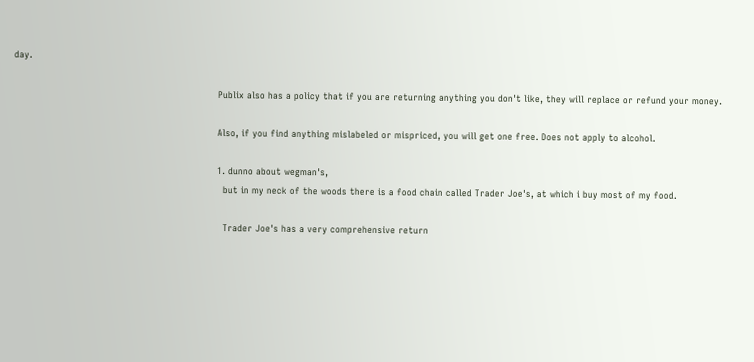day.

                                                                    Publix also has a policy that if you are returning anything you don't like, they will replace or refund your money.

                                                                    Also, if you find anything mislabeled or mispriced, you will get one free. Does not apply to alcohol.

                                                                    1. dunno about wegman's,
                                                                      but in my neck of the woods there is a food chain called Trader Joe's, at which i buy most of my food.

                                                                      Trader Joe's has a very comprehensive return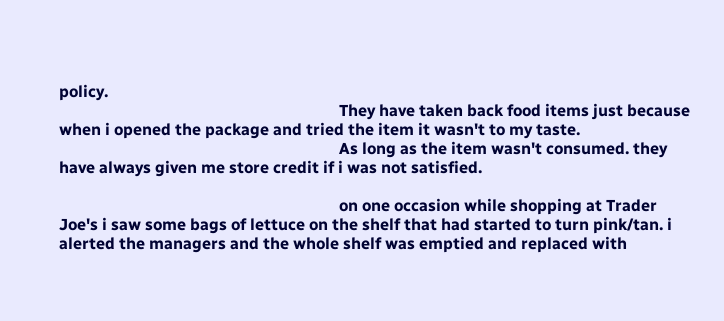policy.
                                                                      They have taken back food items just because when i opened the package and tried the item it wasn't to my taste.
                                                                      As long as the item wasn't consumed. they have always given me store credit if i was not satisfied.

                                                                      on one occasion while shopping at Trader Joe's i saw some bags of lettuce on the shelf that had started to turn pink/tan. i alerted the managers and the whole shelf was emptied and replaced with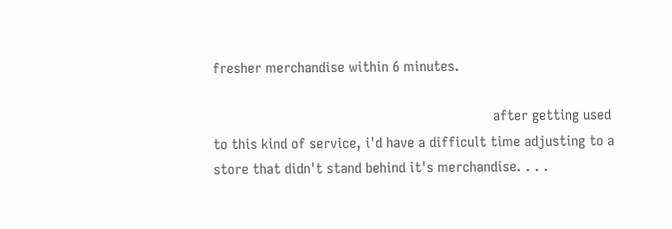fresher merchandise within 6 minutes.

                                                                      after getting used to this kind of service, i'd have a difficult time adjusting to a store that didn't stand behind it's merchandise. . . .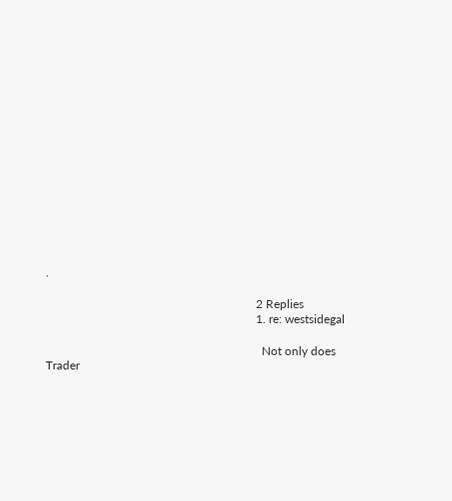.

                                                                      2 Replies
                                                                      1. re: westsidegal

                                                                        Not only does Trader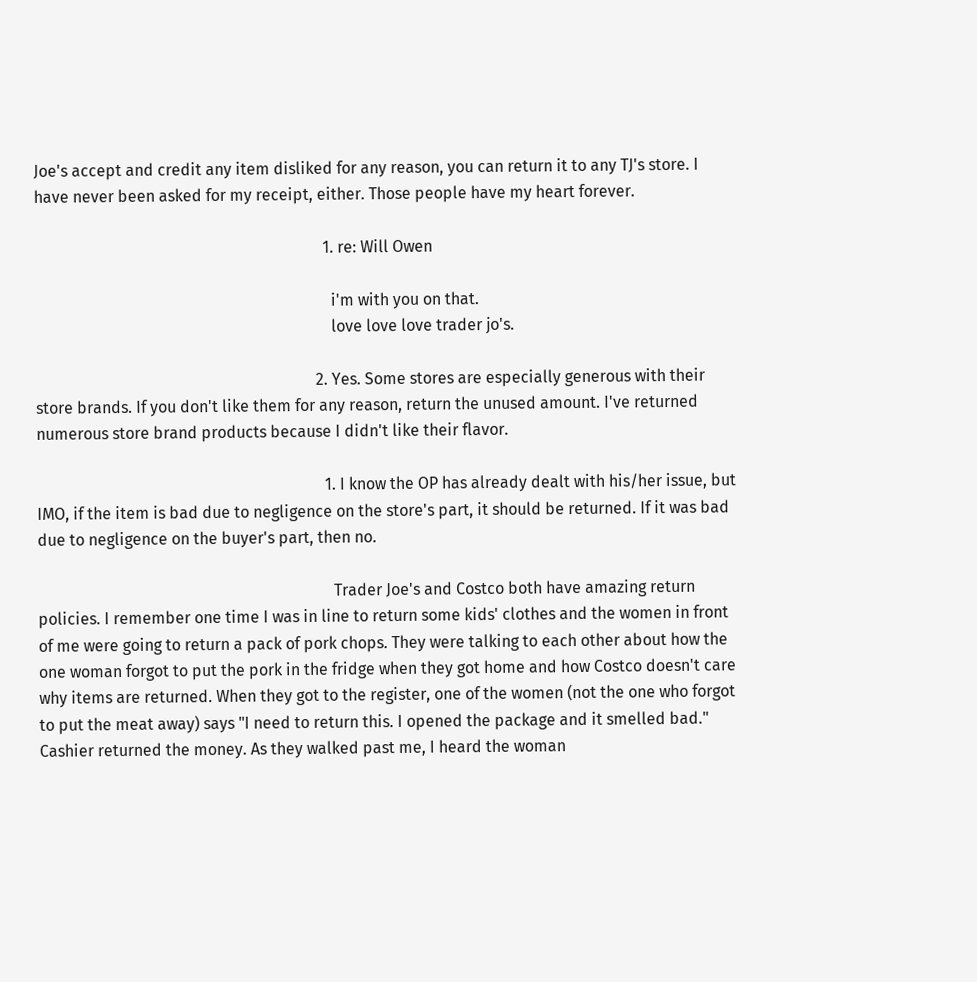Joe's accept and credit any item disliked for any reason, you can return it to any TJ's store. I have never been asked for my receipt, either. Those people have my heart forever.

                                                                        1. re: Will Owen

                                                                          i'm with you on that.
                                                                          love love love trader jo's.

                                                                      2. Yes. Some stores are especially generous with their store brands. If you don't like them for any reason, return the unused amount. I've returned numerous store brand products because I didn't like their flavor.

                                                                        1. I know the OP has already dealt with his/her issue, but IMO, if the item is bad due to negligence on the store's part, it should be returned. If it was bad due to negligence on the buyer's part, then no.

                                                                          Trader Joe's and Costco both have amazing return policies. I remember one time I was in line to return some kids' clothes and the women in front of me were going to return a pack of pork chops. They were talking to each other about how the one woman forgot to put the pork in the fridge when they got home and how Costco doesn't care why items are returned. When they got to the register, one of the women (not the one who forgot to put the meat away) says "I need to return this. I opened the package and it smelled bad." Cashier returned the money. As they walked past me, I heard the woman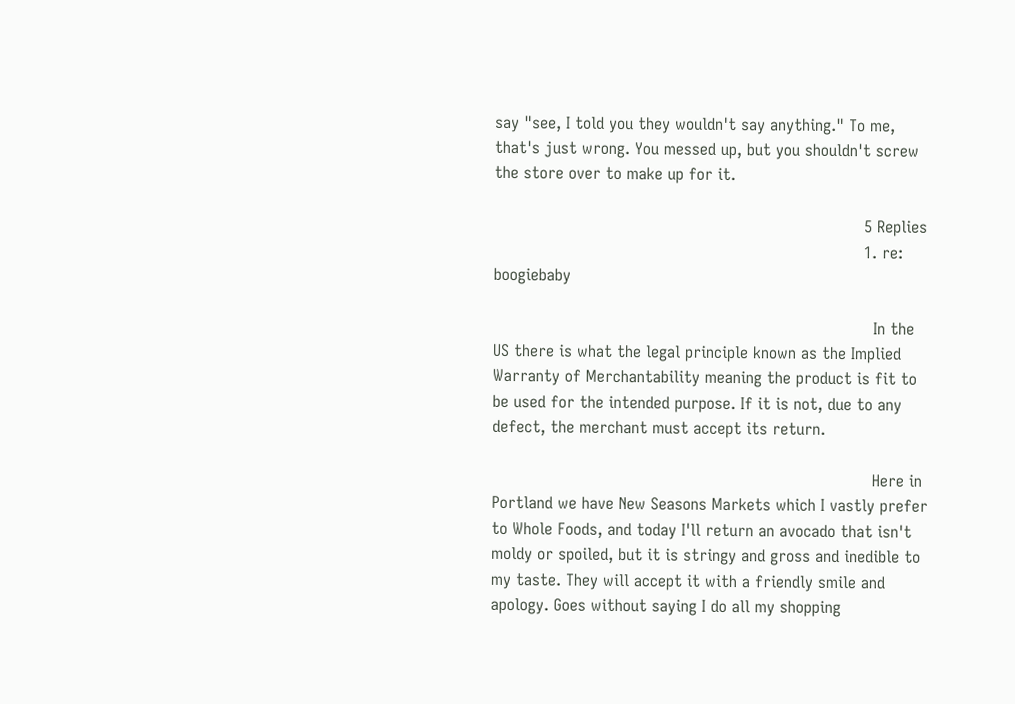say "see, I told you they wouldn't say anything." To me, that's just wrong. You messed up, but you shouldn't screw the store over to make up for it.

                                                                          5 Replies
                                                                          1. re: boogiebaby

                                                                            In the US there is what the legal principle known as the Implied Warranty of Merchantability meaning the product is fit to be used for the intended purpose. If it is not, due to any defect, the merchant must accept its return.

                                                                            Here in Portland we have New Seasons Markets which I vastly prefer to Whole Foods, and today I'll return an avocado that isn't moldy or spoiled, but it is stringy and gross and inedible to my taste. They will accept it with a friendly smile and apology. Goes without saying I do all my shopping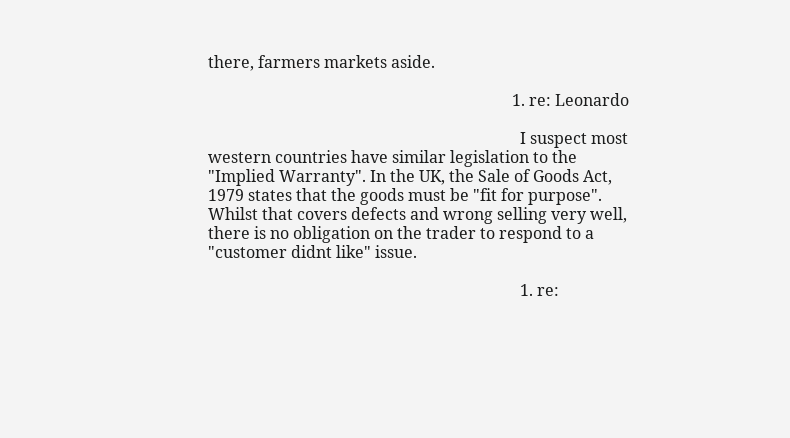there, farmers markets aside.

                                                                            1. re: Leonardo

                                                                              I suspect most western countries have similar legislation to the "Implied Warranty". In the UK, the Sale of Goods Act, 1979 states that the goods must be "fit for purpose". Whilst that covers defects and wrong selling very well, there is no obligation on the trader to respond to a "customer didnt like" issue.

                                                                              1. re: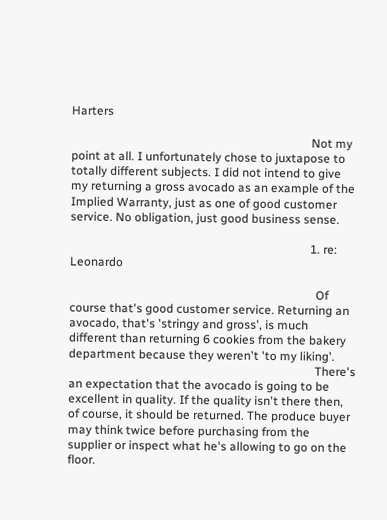Harters

                                                                                Not my point at all. I unfortunately chose to juxtapose to totally different subjects. I did not intend to give my returning a gross avocado as an example of the Implied Warranty, just as one of good customer service. No obligation, just good business sense.

                                                                                1. re: Leonardo

                                                                                  Of course that's good customer service. Returning an avocado, that's 'stringy and gross', is much different than returning 6 cookies from the bakery department because they weren't 'to my liking'.
                                                                                  There's an expectation that the avocado is going to be excellent in quality. If the quality isn't there then, of course, it should be returned. The produce buyer may think twice before purchasing from the supplier or inspect what he's allowing to go on the floor.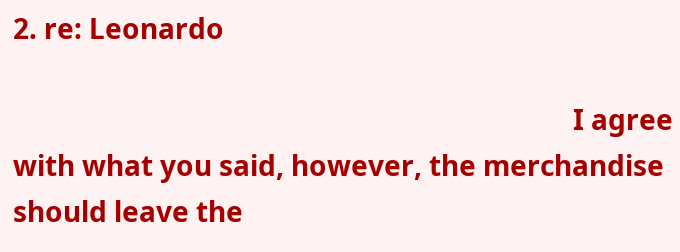2. re: Leonardo

                                                                                I agree with what you said, however, the merchandise should leave the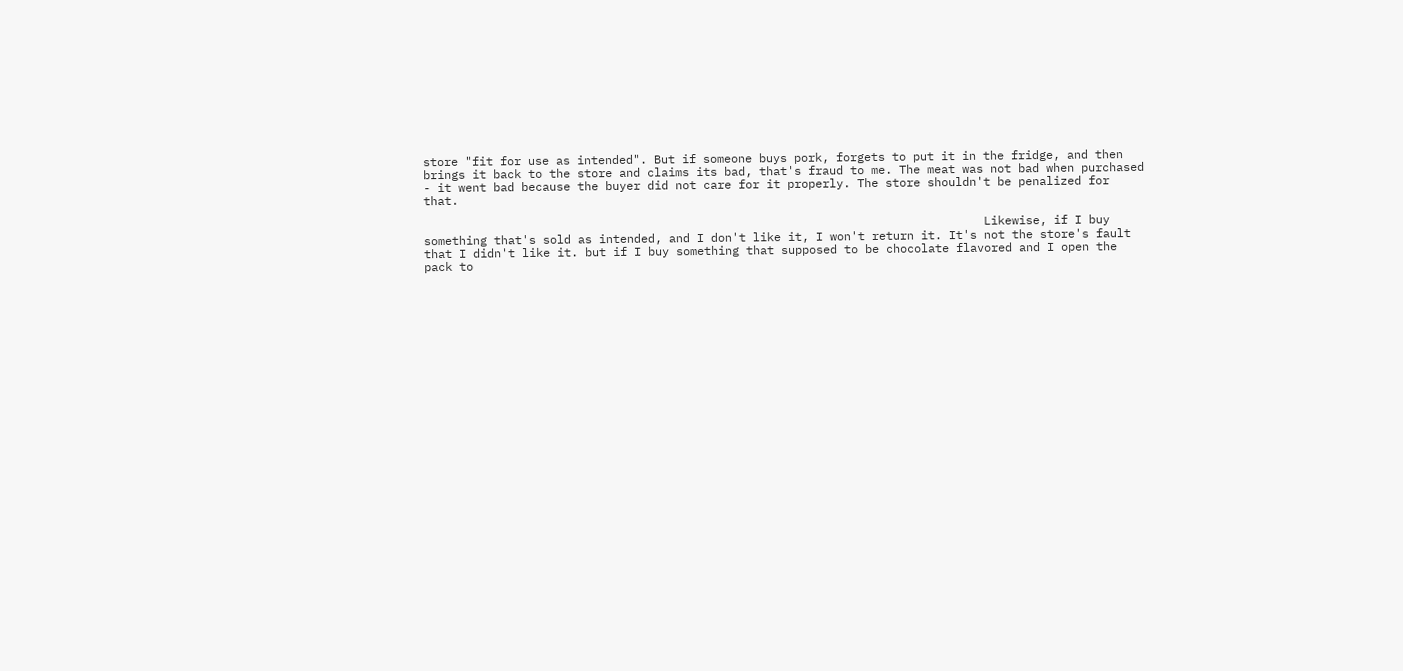store "fit for use as intended". But if someone buys pork, forgets to put it in the fridge, and then brings it back to the store and claims its bad, that's fraud to me. The meat was not bad when purchased - it went bad because the buyer did not care for it properly. The store shouldn't be penalized for that.

                                                                                Likewise, if I buy something that's sold as intended, and I don't like it, I won't return it. It's not the store's fault that I didn't like it. but if I buy something that supposed to be chocolate flavored and I open the pack to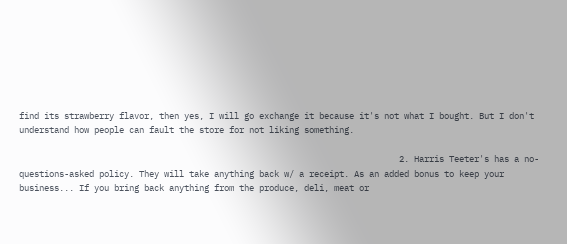find its strawberry flavor, then yes, I will go exchange it because it's not what I bought. But I don't understand how people can fault the store for not liking something.

                                                                            2. Harris Teeter's has a no-questions-asked policy. They will take anything back w/ a receipt. As an added bonus to keep your business... If you bring back anything from the produce, deli, meat or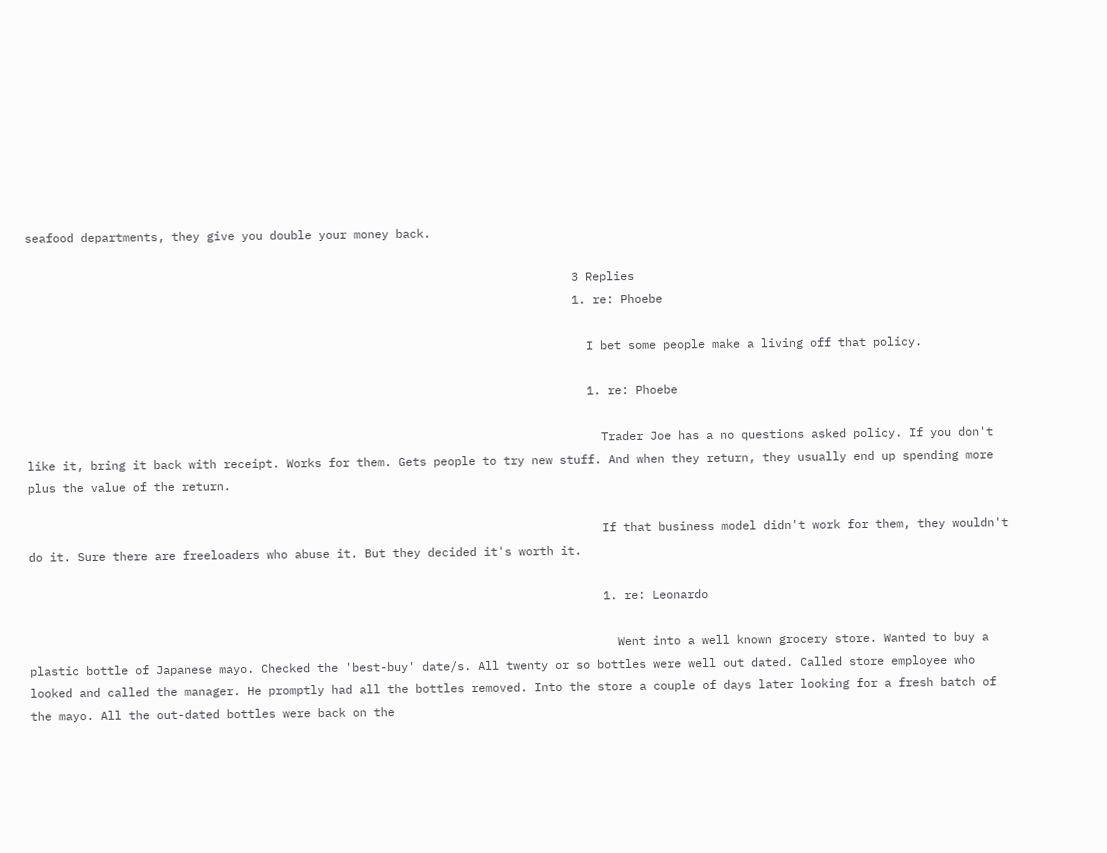seafood departments, they give you double your money back.

                                                                              3 Replies
                                                                              1. re: Phoebe

                                                                                I bet some people make a living off that policy.

                                                                                1. re: Phoebe

                                                                                  Trader Joe has a no questions asked policy. If you don't like it, bring it back with receipt. Works for them. Gets people to try new stuff. And when they return, they usually end up spending more plus the value of the return.

                                                                                  If that business model didn't work for them, they wouldn't do it. Sure there are freeloaders who abuse it. But they decided it's worth it.

                                                                                  1. re: Leonardo

                                                                                    Went into a well known grocery store. Wanted to buy a plastic bottle of Japanese mayo. Checked the 'best-buy' date/s. All twenty or so bottles were well out dated. Called store employee who looked and called the manager. He promptly had all the bottles removed. Into the store a couple of days later looking for a fresh batch of the mayo. All the out-dated bottles were back on the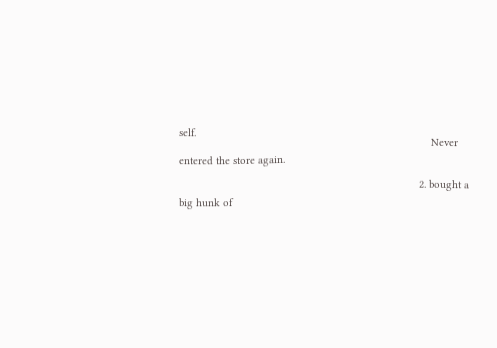self.
                                                                                    Never entered the store again.

                                                                                2. bought a big hunk of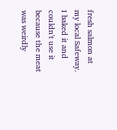fresh salmon at my local Safeway. I baked it and couldn't use it because the meat was weirdly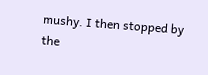mushy. I then stopped by the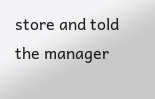store and told the manager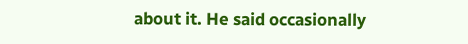about it. He said occasionally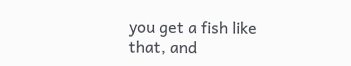you get a fish like that, and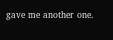gave me another one.